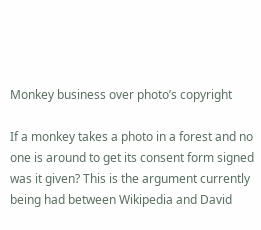Monkey business over photo’s copyright

If a monkey takes a photo in a forest and no one is around to get its consent form signed was it given? This is the argument currently being had between Wikipedia and David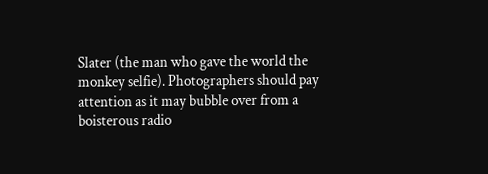Slater (the man who gave the world the monkey selfie). Photographers should pay attention as it may bubble over from a boisterous radio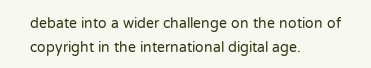debate into a wider challenge on the notion of copyright in the international digital age.